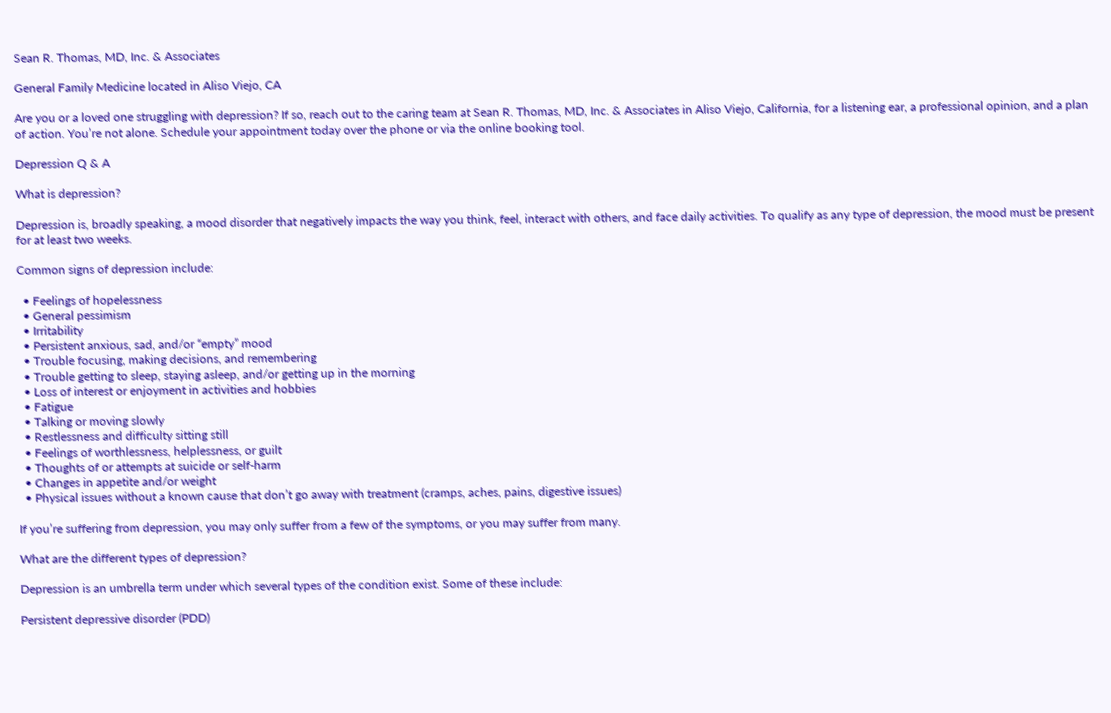Sean R. Thomas, MD, Inc. & Associates

General Family Medicine located in Aliso Viejo, CA

Are you or a loved one struggling with depression? If so, reach out to the caring team at Sean R. Thomas, MD, Inc. & Associates in Aliso Viejo, California, for a listening ear, a professional opinion, and a plan of action. You’re not alone. Schedule your appointment today over the phone or via the online booking tool.

Depression Q & A

What is depression?

Depression is, broadly speaking, a mood disorder that negatively impacts the way you think, feel, interact with others, and face daily activities. To qualify as any type of depression, the mood must be present for at least two weeks.

Common signs of depression include:

  • Feelings of hopelessness
  • General pessimism
  • Irritability
  • Persistent anxious, sad, and/or “empty” mood
  • Trouble focusing, making decisions, and remembering
  • Trouble getting to sleep, staying asleep, and/or getting up in the morning
  • Loss of interest or enjoyment in activities and hobbies
  • Fatigue
  • Talking or moving slowly
  • Restlessness and difficulty sitting still
  • Feelings of worthlessness, helplessness, or guilt
  • Thoughts of or attempts at suicide or self-harm
  • Changes in appetite and/or weight
  • Physical issues without a known cause that don’t go away with treatment (cramps, aches, pains, digestive issues)

If you’re suffering from depression, you may only suffer from a few of the symptoms, or you may suffer from many.

What are the different types of depression?

Depression is an umbrella term under which several types of the condition exist. Some of these include:

Persistent depressive disorder (PDD)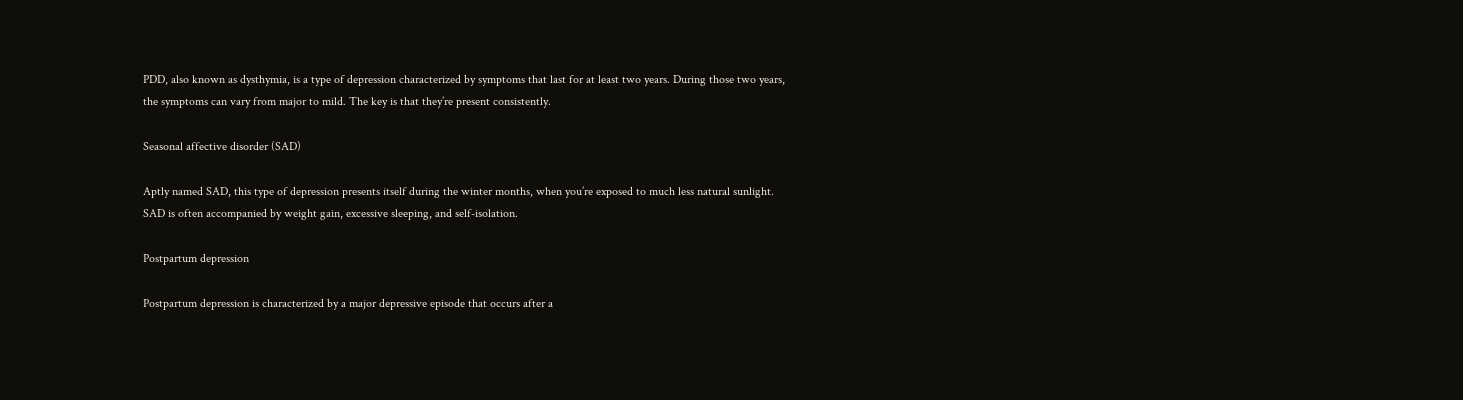PDD, also known as dysthymia, is a type of depression characterized by symptoms that last for at least two years. During those two years, the symptoms can vary from major to mild. The key is that they’re present consistently.

Seasonal affective disorder (SAD)

Aptly named SAD, this type of depression presents itself during the winter months, when you’re exposed to much less natural sunlight. SAD is often accompanied by weight gain, excessive sleeping, and self-isolation.

Postpartum depression

Postpartum depression is characterized by a major depressive episode that occurs after a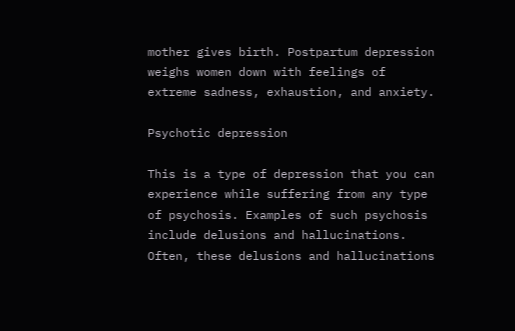mother gives birth. Postpartum depression weighs women down with feelings of extreme sadness, exhaustion, and anxiety.

Psychotic depression

This is a type of depression that you can experience while suffering from any type of psychosis. Examples of such psychosis include delusions and hallucinations. Often, these delusions and hallucinations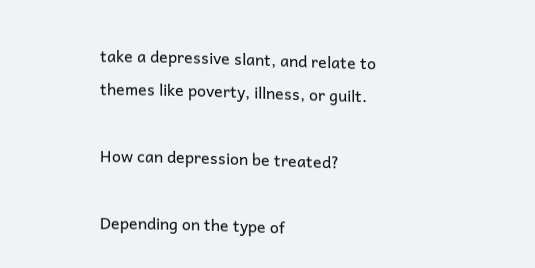take a depressive slant, and relate to themes like poverty, illness, or guilt.

How can depression be treated?

Depending on the type of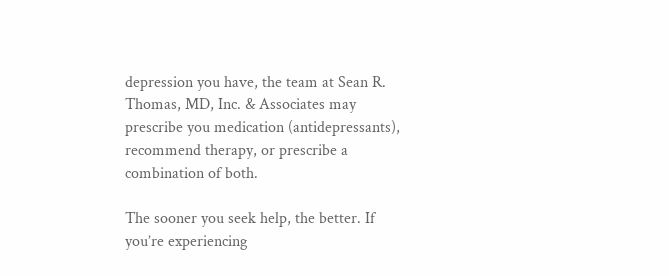depression you have, the team at Sean R. Thomas, MD, Inc. & Associates may prescribe you medication (antidepressants), recommend therapy, or prescribe a combination of both.

The sooner you seek help, the better. If you’re experiencing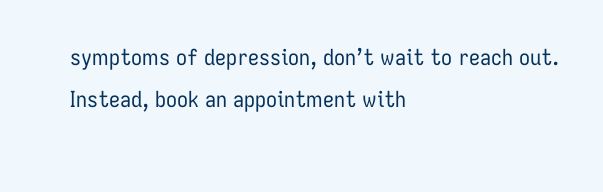symptoms of depression, don’t wait to reach out. Instead, book an appointment with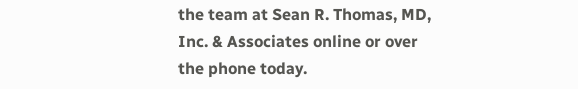the team at Sean R. Thomas, MD, Inc. & Associates online or over the phone today.